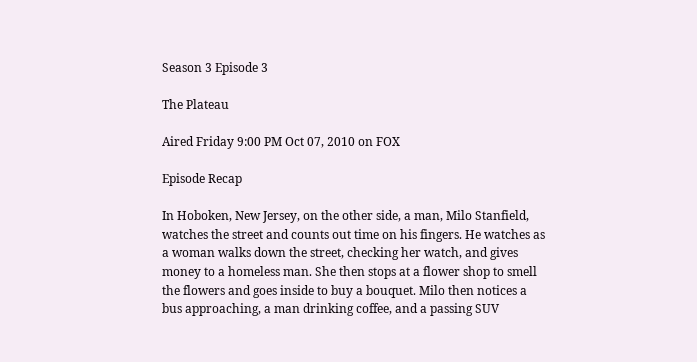Season 3 Episode 3

The Plateau

Aired Friday 9:00 PM Oct 07, 2010 on FOX

Episode Recap

In Hoboken, New Jersey, on the other side, a man, Milo Stanfield, watches the street and counts out time on his fingers. He watches as a woman walks down the street, checking her watch, and gives money to a homeless man. She then stops at a flower shop to smell the flowers and goes inside to buy a bouquet. Milo then notices a bus approaching, a man drinking coffee, and a passing SUV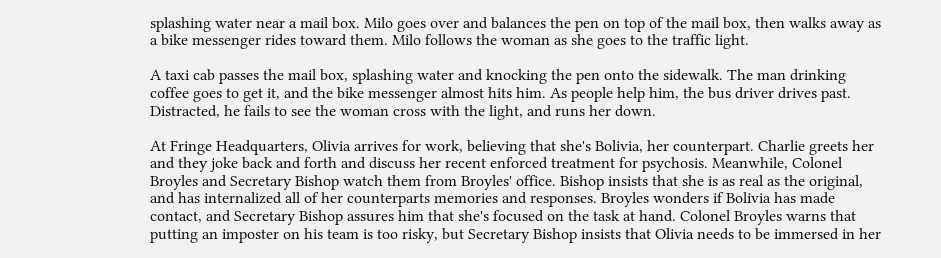splashing water near a mail box. Milo goes over and balances the pen on top of the mail box, then walks away as a bike messenger rides toward them. Milo follows the woman as she goes to the traffic light.

A taxi cab passes the mail box, splashing water and knocking the pen onto the sidewalk. The man drinking coffee goes to get it, and the bike messenger almost hits him. As people help him, the bus driver drives past. Distracted, he fails to see the woman cross with the light, and runs her down.

At Fringe Headquarters, Olivia arrives for work, believing that she's Bolivia, her counterpart. Charlie greets her and they joke back and forth and discuss her recent enforced treatment for psychosis. Meanwhile, Colonel Broyles and Secretary Bishop watch them from Broyles' office. Bishop insists that she is as real as the original, and has internalized all of her counterparts memories and responses. Broyles wonders if Bolivia has made contact, and Secretary Bishop assures him that she's focused on the task at hand. Colonel Broyles warns that putting an imposter on his team is too risky, but Secretary Bishop insists that Olivia needs to be immersed in her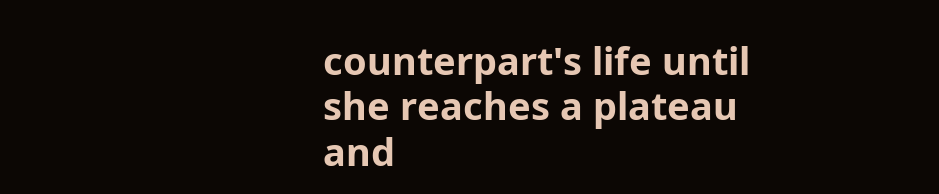counterpart's life until she reaches a plateau and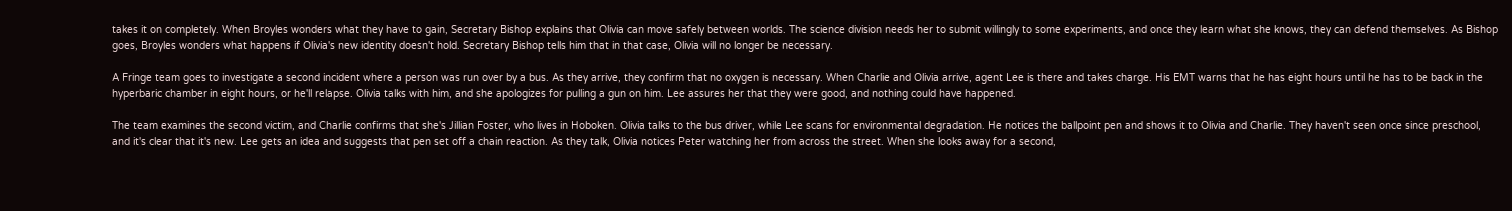takes it on completely. When Broyles wonders what they have to gain, Secretary Bishop explains that Olivia can move safely between worlds. The science division needs her to submit willingly to some experiments, and once they learn what she knows, they can defend themselves. As Bishop goes, Broyles wonders what happens if Olivia's new identity doesn't hold. Secretary Bishop tells him that in that case, Olivia will no longer be necessary.

A Fringe team goes to investigate a second incident where a person was run over by a bus. As they arrive, they confirm that no oxygen is necessary. When Charlie and Olivia arrive, agent Lee is there and takes charge. His EMT warns that he has eight hours until he has to be back in the hyperbaric chamber in eight hours, or he'll relapse. Olivia talks with him, and she apologizes for pulling a gun on him. Lee assures her that they were good, and nothing could have happened.

The team examines the second victim, and Charlie confirms that she's Jillian Foster, who lives in Hoboken. Olivia talks to the bus driver, while Lee scans for environmental degradation. He notices the ballpoint pen and shows it to Olivia and Charlie. They haven't seen once since preschool, and it's clear that it's new. Lee gets an idea and suggests that pen set off a chain reaction. As they talk, Olivia notices Peter watching her from across the street. When she looks away for a second,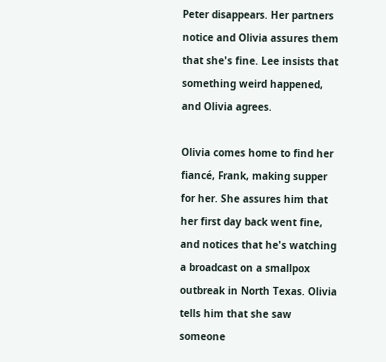Peter disappears. Her partners notice and Olivia assures them that she's fine. Lee insists that something weird happened, and Olivia agrees.

Olivia comes home to find her fiancé, Frank, making supper for her. She assures him that her first day back went fine, and notices that he's watching a broadcast on a smallpox outbreak in North Texas. Olivia tells him that she saw someone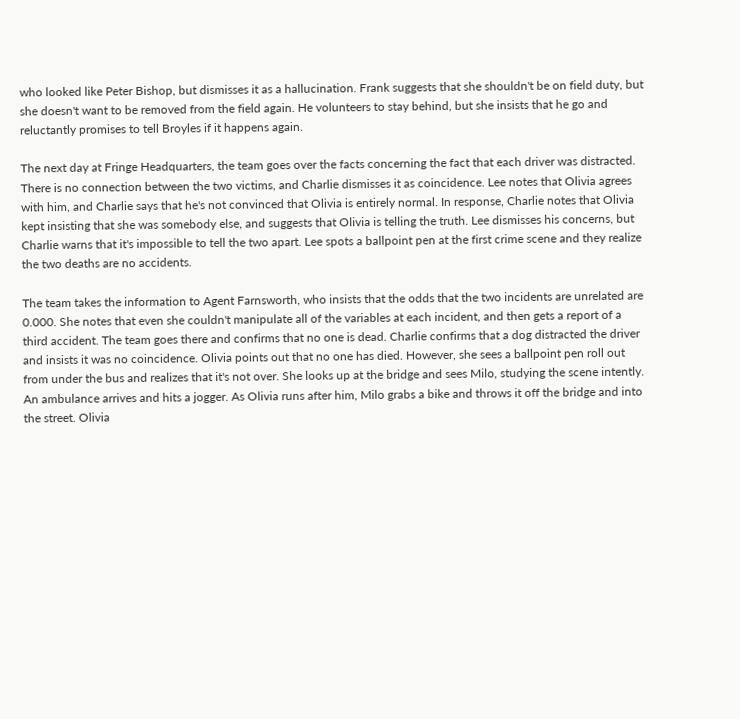who looked like Peter Bishop, but dismisses it as a hallucination. Frank suggests that she shouldn't be on field duty, but she doesn't want to be removed from the field again. He volunteers to stay behind, but she insists that he go and reluctantly promises to tell Broyles if it happens again.

The next day at Fringe Headquarters, the team goes over the facts concerning the fact that each driver was distracted. There is no connection between the two victims, and Charlie dismisses it as coincidence. Lee notes that Olivia agrees with him, and Charlie says that he's not convinced that Olivia is entirely normal. In response, Charlie notes that Olivia kept insisting that she was somebody else, and suggests that Olivia is telling the truth. Lee dismisses his concerns, but Charlie warns that it's impossible to tell the two apart. Lee spots a ballpoint pen at the first crime scene and they realize the two deaths are no accidents.

The team takes the information to Agent Farnsworth, who insists that the odds that the two incidents are unrelated are 0.000. She notes that even she couldn't manipulate all of the variables at each incident, and then gets a report of a third accident. The team goes there and confirms that no one is dead. Charlie confirms that a dog distracted the driver and insists it was no coincidence. Olivia points out that no one has died. However, she sees a ballpoint pen roll out from under the bus and realizes that it's not over. She looks up at the bridge and sees Milo, studying the scene intently. An ambulance arrives and hits a jogger. As Olivia runs after him, Milo grabs a bike and throws it off the bridge and into the street. Olivia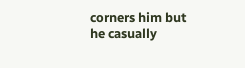corners him but he casually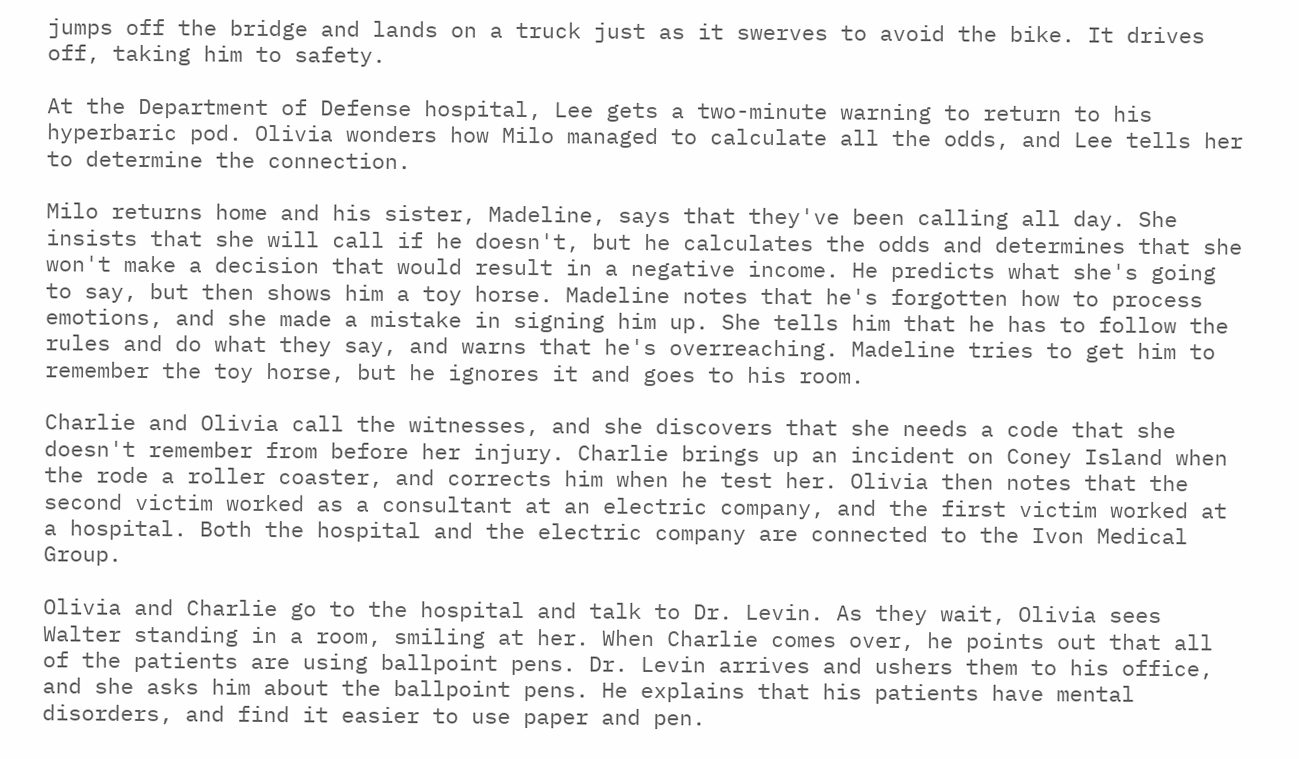jumps off the bridge and lands on a truck just as it swerves to avoid the bike. It drives off, taking him to safety.

At the Department of Defense hospital, Lee gets a two-minute warning to return to his hyperbaric pod. Olivia wonders how Milo managed to calculate all the odds, and Lee tells her to determine the connection.

Milo returns home and his sister, Madeline, says that they've been calling all day. She insists that she will call if he doesn't, but he calculates the odds and determines that she won't make a decision that would result in a negative income. He predicts what she's going to say, but then shows him a toy horse. Madeline notes that he's forgotten how to process emotions, and she made a mistake in signing him up. She tells him that he has to follow the rules and do what they say, and warns that he's overreaching. Madeline tries to get him to remember the toy horse, but he ignores it and goes to his room.

Charlie and Olivia call the witnesses, and she discovers that she needs a code that she doesn't remember from before her injury. Charlie brings up an incident on Coney Island when the rode a roller coaster, and corrects him when he test her. Olivia then notes that the second victim worked as a consultant at an electric company, and the first victim worked at a hospital. Both the hospital and the electric company are connected to the Ivon Medical Group.

Olivia and Charlie go to the hospital and talk to Dr. Levin. As they wait, Olivia sees Walter standing in a room, smiling at her. When Charlie comes over, he points out that all of the patients are using ballpoint pens. Dr. Levin arrives and ushers them to his office, and she asks him about the ballpoint pens. He explains that his patients have mental disorders, and find it easier to use paper and pen.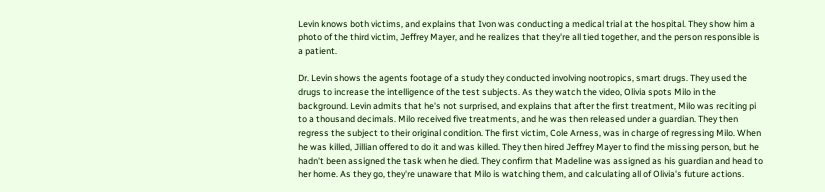Levin knows both victims, and explains that Ivon was conducting a medical trial at the hospital. They show him a photo of the third victim, Jeffrey Mayer, and he realizes that they're all tied together, and the person responsible is a patient.

Dr. Levin shows the agents footage of a study they conducted involving nootropics, smart drugs. They used the drugs to increase the intelligence of the test subjects. As they watch the video, Olivia spots Milo in the background. Levin admits that he's not surprised, and explains that after the first treatment, Milo was reciting pi to a thousand decimals. Milo received five treatments, and he was then released under a guardian. They then regress the subject to their original condition. The first victim, Cole Arness, was in charge of regressing Milo. When he was killed, Jillian offered to do it and was killed. They then hired Jeffrey Mayer to find the missing person, but he hadn't been assigned the task when he died. They confirm that Madeline was assigned as his guardian and head to her home. As they go, they're unaware that Milo is watching them, and calculating all of Olivia's future actions.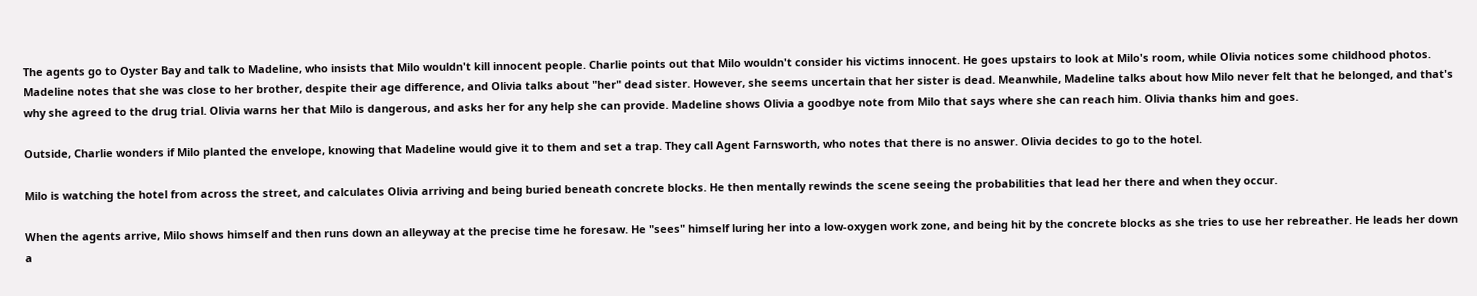The agents go to Oyster Bay and talk to Madeline, who insists that Milo wouldn't kill innocent people. Charlie points out that Milo wouldn't consider his victims innocent. He goes upstairs to look at Milo's room, while Olivia notices some childhood photos. Madeline notes that she was close to her brother, despite their age difference, and Olivia talks about "her" dead sister. However, she seems uncertain that her sister is dead. Meanwhile, Madeline talks about how Milo never felt that he belonged, and that's why she agreed to the drug trial. Olivia warns her that Milo is dangerous, and asks her for any help she can provide. Madeline shows Olivia a goodbye note from Milo that says where she can reach him. Olivia thanks him and goes.

Outside, Charlie wonders if Milo planted the envelope, knowing that Madeline would give it to them and set a trap. They call Agent Farnsworth, who notes that there is no answer. Olivia decides to go to the hotel.

Milo is watching the hotel from across the street, and calculates Olivia arriving and being buried beneath concrete blocks. He then mentally rewinds the scene seeing the probabilities that lead her there and when they occur.

When the agents arrive, Milo shows himself and then runs down an alleyway at the precise time he foresaw. He "sees" himself luring her into a low-oxygen work zone, and being hit by the concrete blocks as she tries to use her rebreather. He leads her down a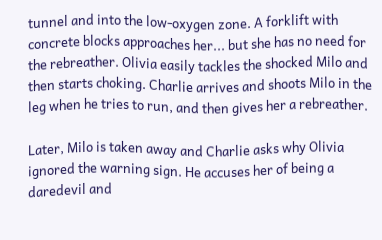tunnel and into the low-oxygen zone. A forklift with concrete blocks approaches her... but she has no need for the rebreather. Olivia easily tackles the shocked Milo and then starts choking. Charlie arrives and shoots Milo in the leg when he tries to run, and then gives her a rebreather.

Later, Milo is taken away and Charlie asks why Olivia ignored the warning sign. He accuses her of being a daredevil and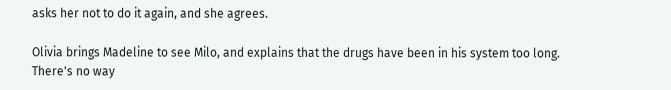asks her not to do it again, and she agrees.

Olivia brings Madeline to see Milo, and explains that the drugs have been in his system too long. There's no way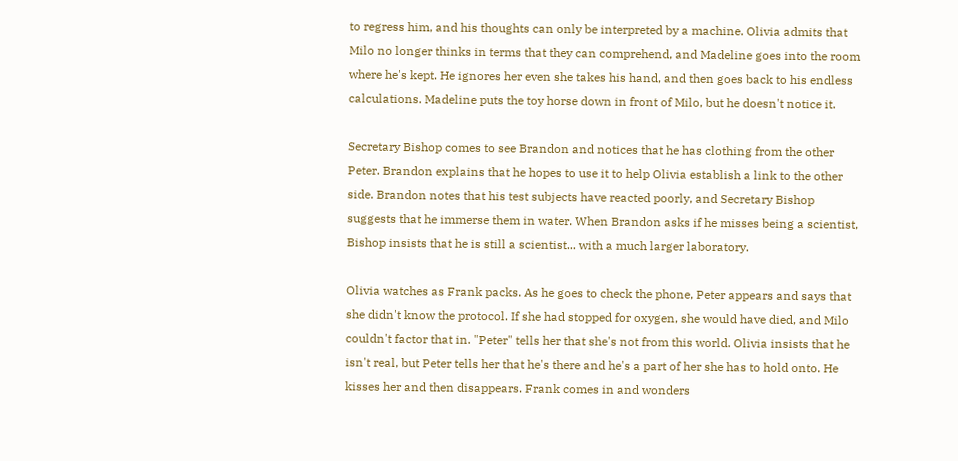to regress him, and his thoughts can only be interpreted by a machine. Olivia admits that Milo no longer thinks in terms that they can comprehend, and Madeline goes into the room where he's kept. He ignores her even she takes his hand, and then goes back to his endless calculations. Madeline puts the toy horse down in front of Milo, but he doesn't notice it.

Secretary Bishop comes to see Brandon and notices that he has clothing from the other Peter. Brandon explains that he hopes to use it to help Olivia establish a link to the other side. Brandon notes that his test subjects have reacted poorly, and Secretary Bishop suggests that he immerse them in water. When Brandon asks if he misses being a scientist, Bishop insists that he is still a scientist... with a much larger laboratory.

Olivia watches as Frank packs. As he goes to check the phone, Peter appears and says that she didn't know the protocol. If she had stopped for oxygen, she would have died, and Milo couldn't factor that in. "Peter" tells her that she's not from this world. Olivia insists that he isn't real, but Peter tells her that he's there and he's a part of her she has to hold onto. He kisses her and then disappears. Frank comes in and wonders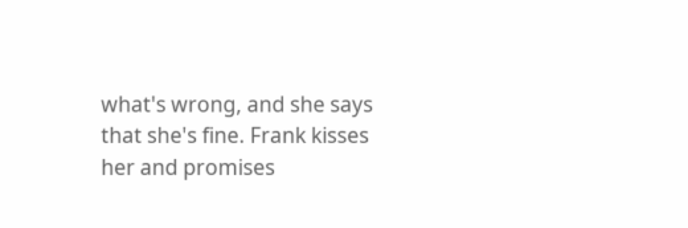what's wrong, and she says that she's fine. Frank kisses her and promises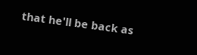that he'll be back as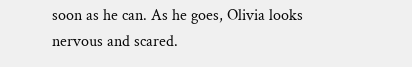soon as he can. As he goes, Olivia looks nervous and scared.